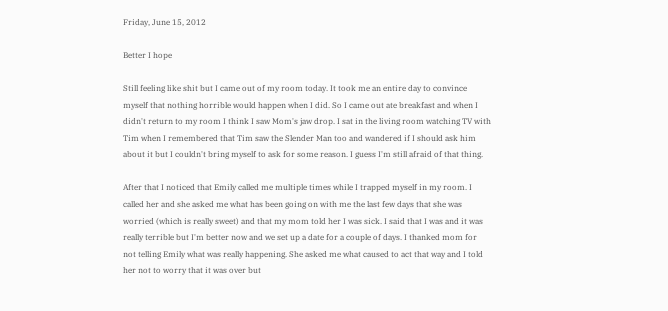Friday, June 15, 2012

Better I hope

Still feeling like shit but I came out of my room today. It took me an entire day to convince myself that nothing horrible would happen when I did. So I came out ate breakfast and when I didn't return to my room I think I saw Mom's jaw drop. I sat in the living room watching TV with Tim when I remembered that Tim saw the Slender Man too and wandered if I should ask him about it but I couldn't bring myself to ask for some reason. I guess I'm still afraid of that thing.

After that I noticed that Emily called me multiple times while I trapped myself in my room. I called her and she asked me what has been going on with me the last few days that she was worried (which is really sweet) and that my mom told her I was sick. I said that I was and it was really terrible but I'm better now and we set up a date for a couple of days. I thanked mom for not telling Emily what was really happening. She asked me what caused to act that way and I told her not to worry that it was over but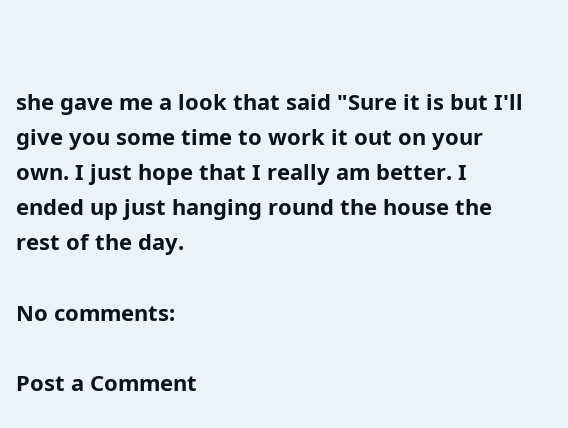she gave me a look that said "Sure it is but I'll give you some time to work it out on your own. I just hope that I really am better. I ended up just hanging round the house the rest of the day.

No comments:

Post a Comment